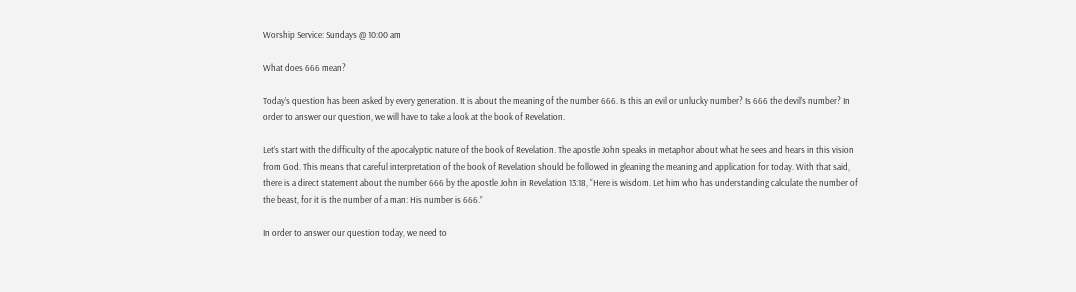Worship Service: Sundays @ 10:00 am

What does 666 mean?

Today’s question has been asked by every generation. It is about the meaning of the number 666. Is this an evil or unlucky number? Is 666 the devil’s number? In order to answer our question, we will have to take a look at the book of Revelation.

Let’s start with the difficulty of the apocalyptic nature of the book of Revelation. The apostle John speaks in metaphor about what he sees and hears in this vision from God. This means that careful interpretation of the book of Revelation should be followed in gleaning the meaning and application for today. With that said, there is a direct statement about the number 666 by the apostle John in Revelation 13:18, “Here is wisdom. Let him who has understanding calculate the number of the beast, for it is the number of a man: His number is 666.”

In order to answer our question today, we need to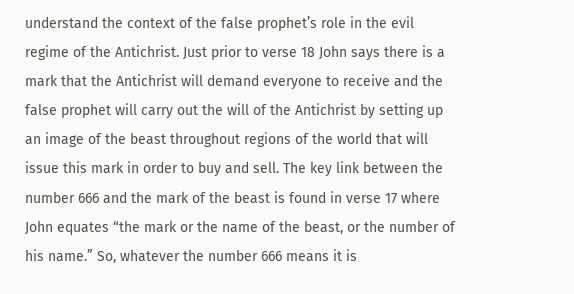understand the context of the false prophet’s role in the evil regime of the Antichrist. Just prior to verse 18 John says there is a mark that the Antichrist will demand everyone to receive and the false prophet will carry out the will of the Antichrist by setting up an image of the beast throughout regions of the world that will issue this mark in order to buy and sell. The key link between the number 666 and the mark of the beast is found in verse 17 where John equates “the mark or the name of the beast, or the number of his name.” So, whatever the number 666 means it is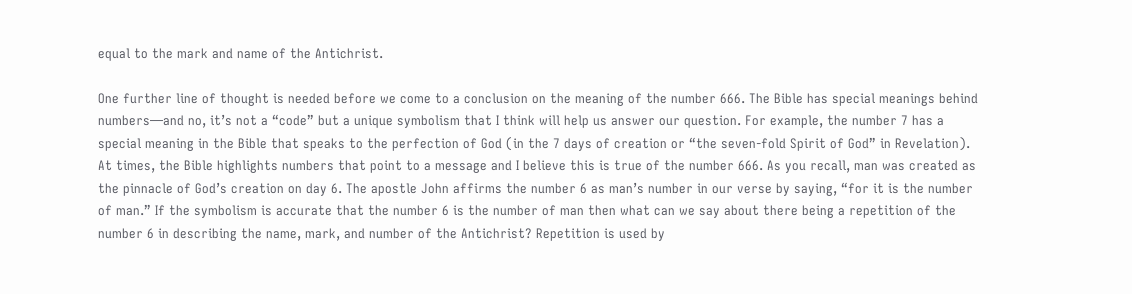equal to the mark and name of the Antichrist.

One further line of thought is needed before we come to a conclusion on the meaning of the number 666. The Bible has special meanings behind numbers—and no, it’s not a “code” but a unique symbolism that I think will help us answer our question. For example, the number 7 has a special meaning in the Bible that speaks to the perfection of God (in the 7 days of creation or “the seven-fold Spirit of God” in Revelation). At times, the Bible highlights numbers that point to a message and I believe this is true of the number 666. As you recall, man was created as the pinnacle of God’s creation on day 6. The apostle John affirms the number 6 as man’s number in our verse by saying, “for it is the number of man.” If the symbolism is accurate that the number 6 is the number of man then what can we say about there being a repetition of the number 6 in describing the name, mark, and number of the Antichrist? Repetition is used by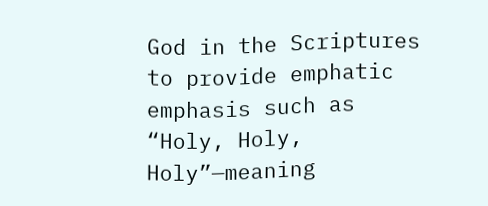God in the Scriptures to provide emphatic emphasis such as “Holy, Holy, Holy”—meaning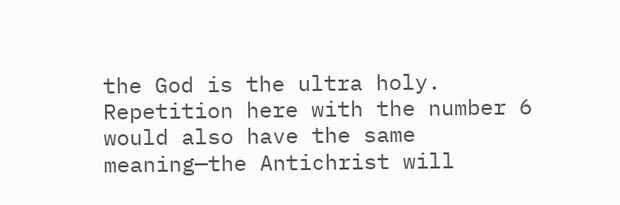the God is the ultra holy. Repetition here with the number 6 would also have the same meaning—the Antichrist will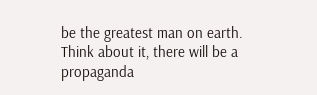be the greatest man on earth. Think about it, there will be a propaganda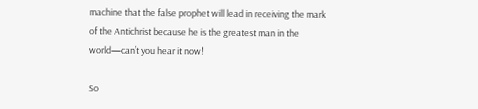machine that the false prophet will lead in receiving the mark of the Antichrist because he is the greatest man in the world—can’t you hear it now!

So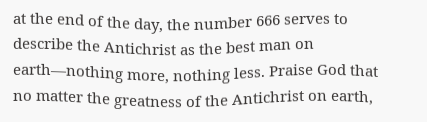at the end of the day, the number 666 serves to describe the Antichrist as the best man on earth—nothing more, nothing less. Praise God that no matter the greatness of the Antichrist on earth,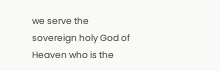we serve the sovereign holy God of Heaven who is the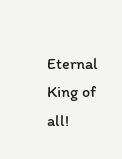Eternal King of all!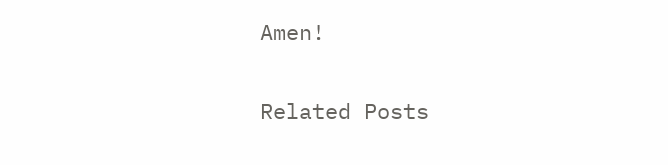Amen!

Related Posts